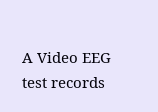A Video EEG test records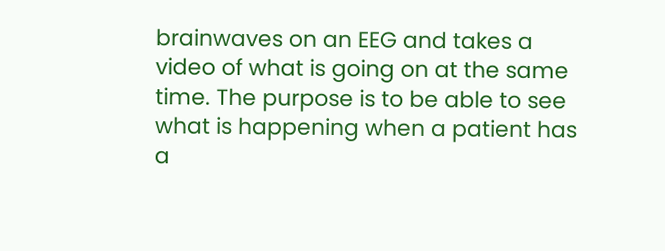brainwaves on an EEG and takes a video of what is going on at the same time. The purpose is to be able to see what is happening when a patient has a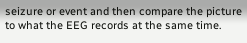seizure or event and then compare the picture to what the EEG records at the same time.